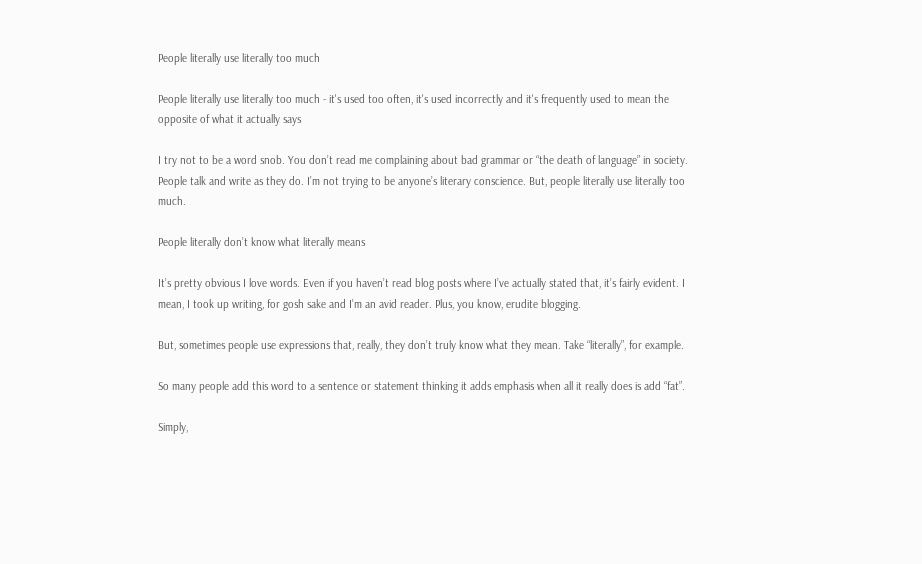People literally use literally too much

People literally use literally too much - it's used too often, it's used incorrectly and it's frequently used to mean the opposite of what it actually says

I try not to be a word snob. You don’t read me complaining about bad grammar or “the death of language” in society. People talk and write as they do. I’m not trying to be anyone’s literary conscience. But, people literally use literally too much.

People literally don’t know what literally means

It’s pretty obvious I love words. Even if you haven’t read blog posts where I’ve actually stated that, it’s fairly evident. I mean, I took up writing, for gosh sake and I’m an avid reader. Plus, you know, erudite blogging.

But, sometimes people use expressions that, really, they don’t truly know what they mean. Take “literally”, for example.

So many people add this word to a sentence or statement thinking it adds emphasis when all it really does is add “fat”.

Simply,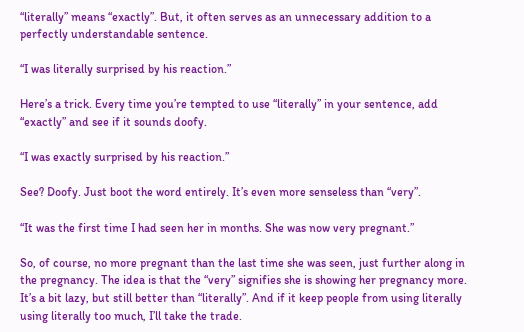“literally” means “exactly”. But, it often serves as an unnecessary addition to a perfectly understandable sentence.

“I was literally surprised by his reaction.”

Here’s a trick. Every time you’re tempted to use “literally” in your sentence, add “exactly” and see if it sounds doofy.

“I was exactly surprised by his reaction.”

See? Doofy. Just boot the word entirely. It’s even more senseless than “very”.

“It was the first time I had seen her in months. She was now very pregnant.”

So, of course, no more pregnant than the last time she was seen, just further along in the pregnancy. The idea is that the “very” signifies she is showing her pregnancy more. It’s a bit lazy, but still better than “literally”. And if it keep people from using literally using literally too much, I’ll take the trade.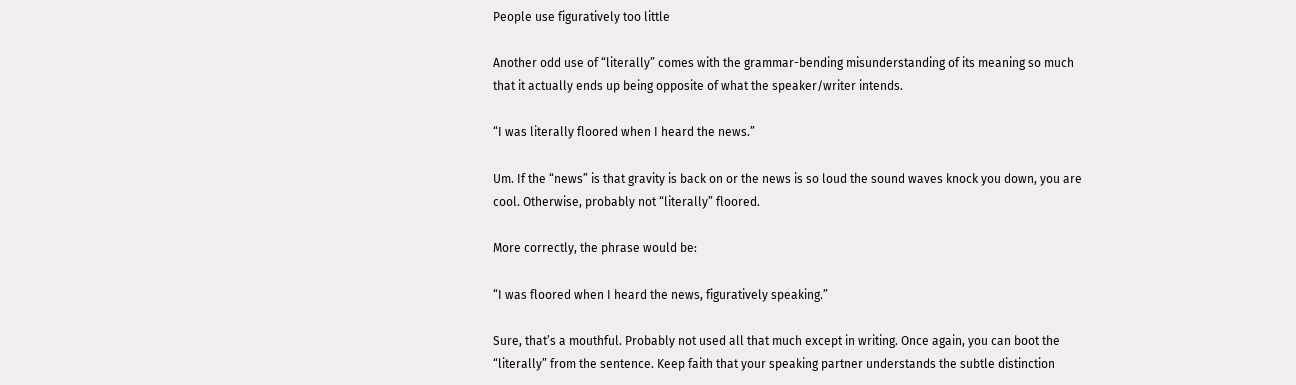People use figuratively too little

Another odd use of “literally” comes with the grammar-bending misunderstanding of its meaning so much that it actually ends up being opposite of what the speaker/writer intends.

“I was literally floored when I heard the news.”

Um. If the “news” is that gravity is back on or the news is so loud the sound waves knock you down, you are cool. Otherwise, probably not “literally” floored.

More correctly, the phrase would be:

“I was floored when I heard the news, figuratively speaking.”

Sure, that’s a mouthful. Probably not used all that much except in writing. Once again, you can boot the “literally” from the sentence. Keep faith that your speaking partner understands the subtle distinction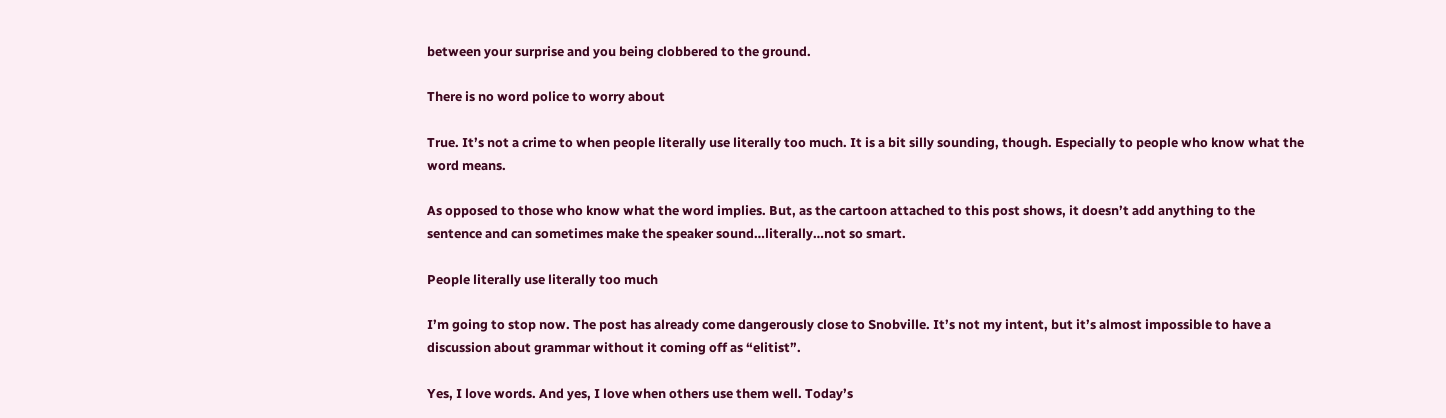between your surprise and you being clobbered to the ground.

There is no word police to worry about

True. It’s not a crime to when people literally use literally too much. It is a bit silly sounding, though. Especially to people who know what the word means.

As opposed to those who know what the word implies. But, as the cartoon attached to this post shows, it doesn’t add anything to the sentence and can sometimes make the speaker sound…literally…not so smart.

People literally use literally too much

I’m going to stop now. The post has already come dangerously close to Snobville. It’s not my intent, but it’s almost impossible to have a discussion about grammar without it coming off as “elitist”.

Yes, I love words. And yes, I love when others use them well. Today’s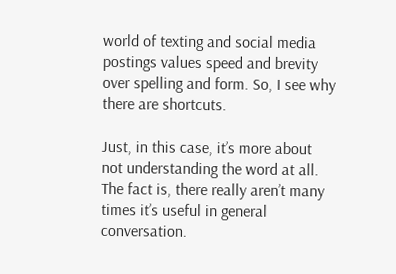world of texting and social media postings values speed and brevity over spelling and form. So, I see why there are shortcuts.

Just, in this case, it’s more about not understanding the word at all. The fact is, there really aren’t many times it’s useful in general conversation.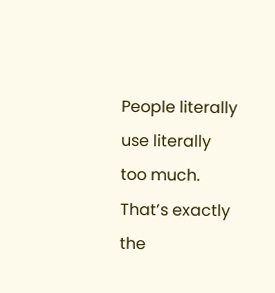People literally use literally too much. That’s exactly the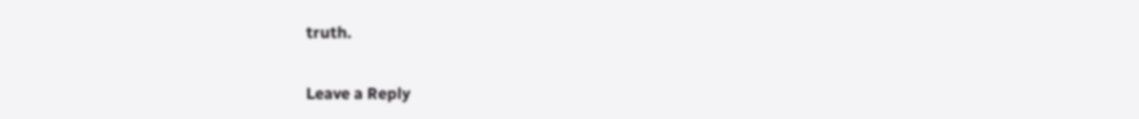truth.

Leave a Reply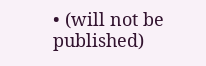• (will not be published)